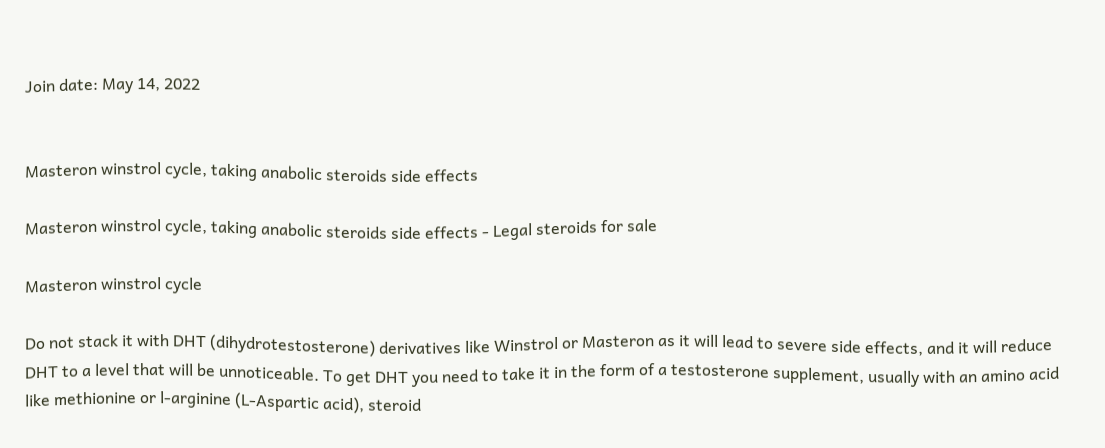Join date: May 14, 2022


Masteron winstrol cycle, taking anabolic steroids side effects

Masteron winstrol cycle, taking anabolic steroids side effects - Legal steroids for sale

Masteron winstrol cycle

Do not stack it with DHT (dihydrotestosterone) derivatives like Winstrol or Masteron as it will lead to severe side effects, and it will reduce DHT to a level that will be unnoticeable. To get DHT you need to take it in the form of a testosterone supplement, usually with an amino acid like methionine or l-arginine (L-Aspartic acid), steroid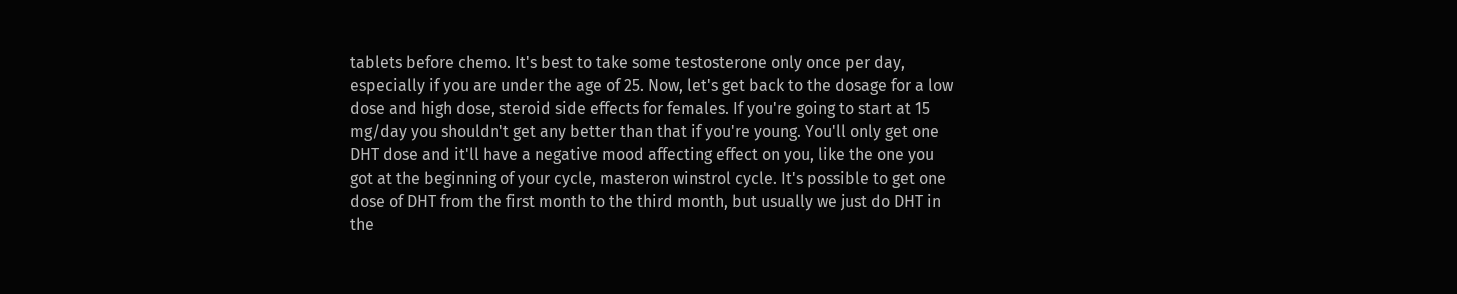tablets before chemo. It's best to take some testosterone only once per day, especially if you are under the age of 25. Now, let's get back to the dosage for a low dose and high dose, steroid side effects for females. If you're going to start at 15 mg/day you shouldn't get any better than that if you're young. You'll only get one DHT dose and it'll have a negative mood affecting effect on you, like the one you got at the beginning of your cycle, masteron winstrol cycle. It's possible to get one dose of DHT from the first month to the third month, but usually we just do DHT in the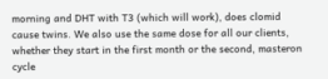morning and DHT with T3 (which will work), does clomid cause twins. We also use the same dose for all our clients, whether they start in the first month or the second, masteron cycle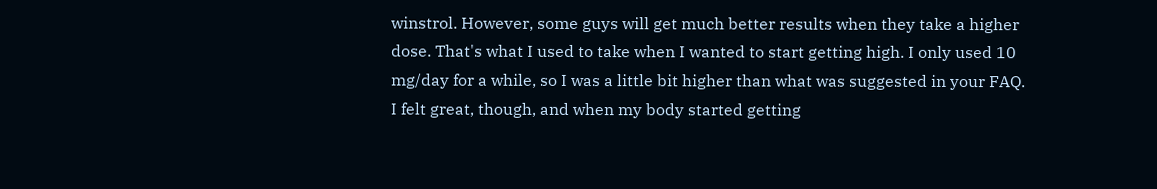winstrol. However, some guys will get much better results when they take a higher dose. That's what I used to take when I wanted to start getting high. I only used 10 mg/day for a while, so I was a little bit higher than what was suggested in your FAQ. I felt great, though, and when my body started getting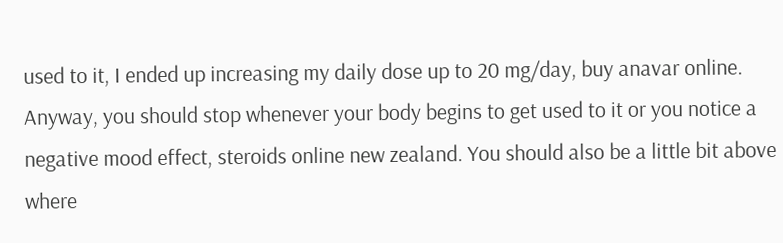used to it, I ended up increasing my daily dose up to 20 mg/day, buy anavar online. Anyway, you should stop whenever your body begins to get used to it or you notice a negative mood effect, steroids online new zealand. You should also be a little bit above where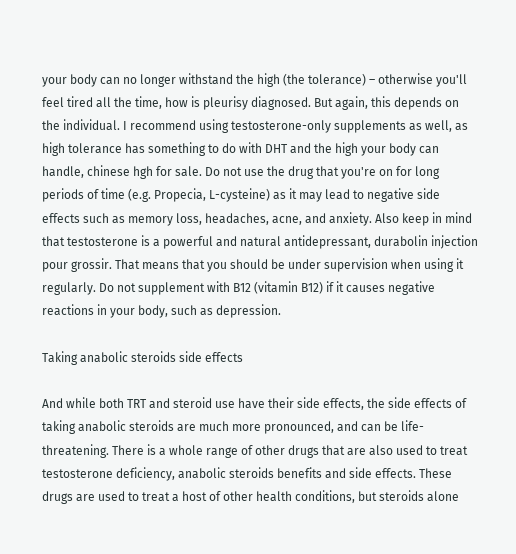your body can no longer withstand the high (the tolerance) – otherwise you'll feel tired all the time, how is pleurisy diagnosed. But again, this depends on the individual. I recommend using testosterone-only supplements as well, as high tolerance has something to do with DHT and the high your body can handle, chinese hgh for sale. Do not use the drug that you're on for long periods of time (e.g. Propecia, L-cysteine) as it may lead to negative side effects such as memory loss, headaches, acne, and anxiety. Also keep in mind that testosterone is a powerful and natural antidepressant, durabolin injection pour grossir. That means that you should be under supervision when using it regularly. Do not supplement with B12 (vitamin B12) if it causes negative reactions in your body, such as depression.

Taking anabolic steroids side effects

And while both TRT and steroid use have their side effects, the side effects of taking anabolic steroids are much more pronounced, and can be life-threatening. There is a whole range of other drugs that are also used to treat testosterone deficiency, anabolic steroids benefits and side effects. These drugs are used to treat a host of other health conditions, but steroids alone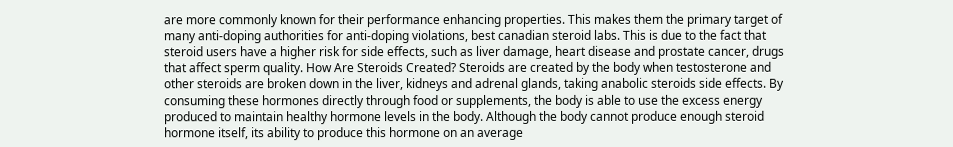are more commonly known for their performance enhancing properties. This makes them the primary target of many anti-doping authorities for anti-doping violations, best canadian steroid labs. This is due to the fact that steroid users have a higher risk for side effects, such as liver damage, heart disease and prostate cancer, drugs that affect sperm quality. How Are Steroids Created? Steroids are created by the body when testosterone and other steroids are broken down in the liver, kidneys and adrenal glands, taking anabolic steroids side effects. By consuming these hormones directly through food or supplements, the body is able to use the excess energy produced to maintain healthy hormone levels in the body. Although the body cannot produce enough steroid hormone itself, its ability to produce this hormone on an average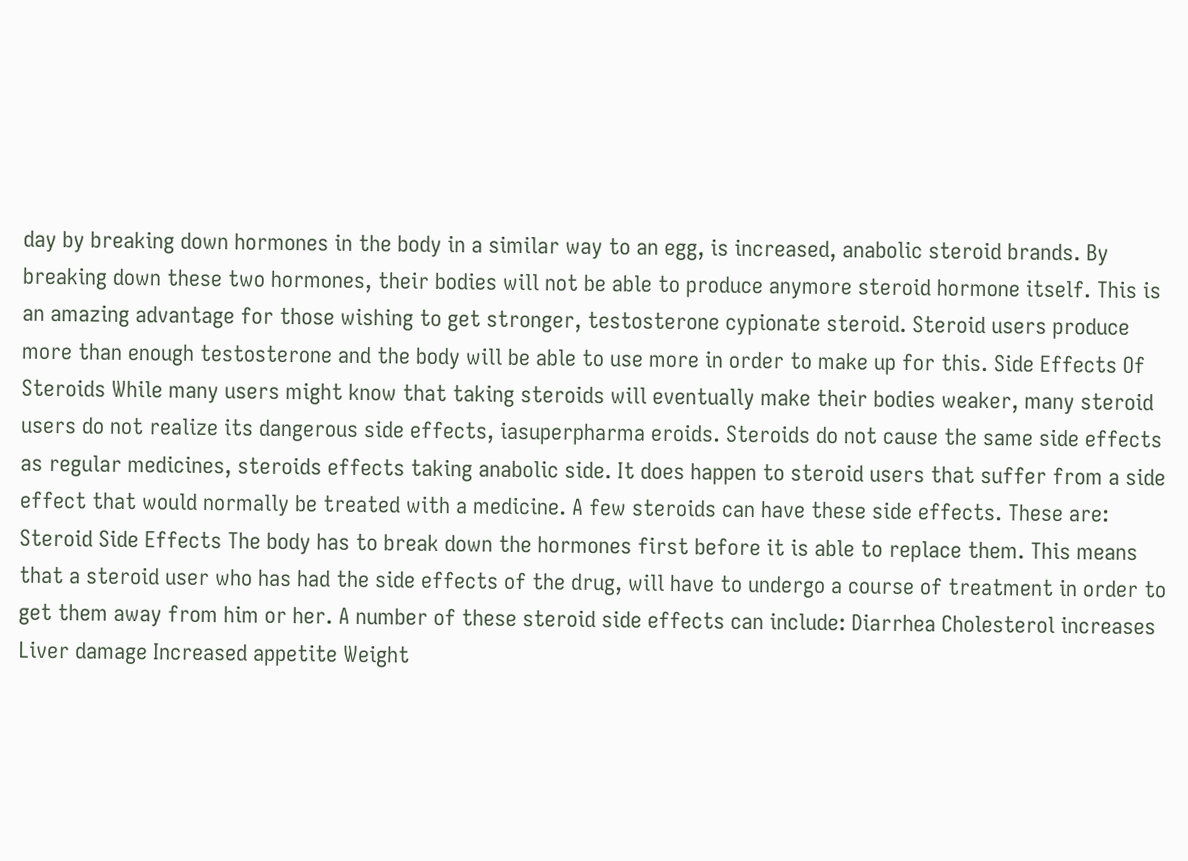day by breaking down hormones in the body in a similar way to an egg, is increased, anabolic steroid brands. By breaking down these two hormones, their bodies will not be able to produce anymore steroid hormone itself. This is an amazing advantage for those wishing to get stronger, testosterone cypionate steroid. Steroid users produce more than enough testosterone and the body will be able to use more in order to make up for this. Side Effects Of Steroids While many users might know that taking steroids will eventually make their bodies weaker, many steroid users do not realize its dangerous side effects, iasuperpharma eroids. Steroids do not cause the same side effects as regular medicines, steroids effects taking anabolic side. It does happen to steroid users that suffer from a side effect that would normally be treated with a medicine. A few steroids can have these side effects. These are: Steroid Side Effects The body has to break down the hormones first before it is able to replace them. This means that a steroid user who has had the side effects of the drug, will have to undergo a course of treatment in order to get them away from him or her. A number of these steroid side effects can include: Diarrhea Cholesterol increases Liver damage Increased appetite Weight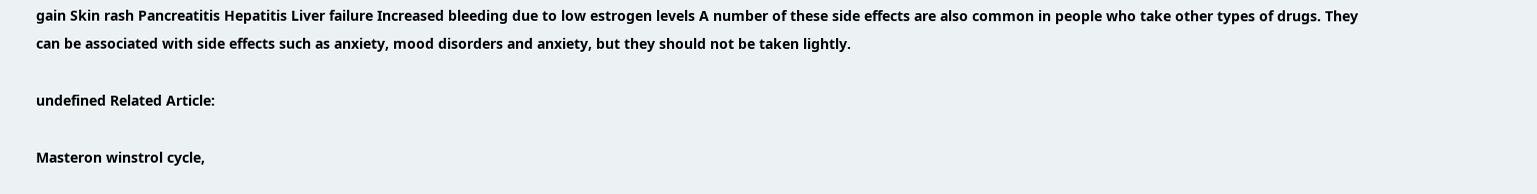gain Skin rash Pancreatitis Hepatitis Liver failure Increased bleeding due to low estrogen levels A number of these side effects are also common in people who take other types of drugs. They can be associated with side effects such as anxiety, mood disorders and anxiety, but they should not be taken lightly.

undefined Related Article:

Masteron winstrol cycle,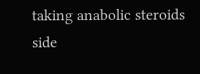taking anabolic steroids side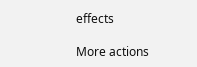effects

More actions